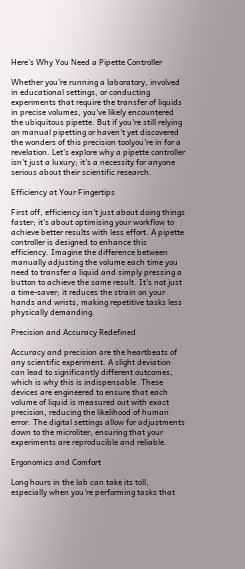Here’s Why You Need a Pipette Controller

Whether you're running a laboratory, involved in educational settings, or conducting experiments that require the transfer of liquids in precise volumes, you've likely encountered the ubiquitous pipette. But if you're still relying on manual pipetting or haven't yet discovered the wonders of this precision toolyou're in for a revelation. Let's explore why a pipette controller isn't just a luxury; it's a necessity for anyone serious about their scientific research.

Efficiency at Your Fingertips

First off, efficiency isn't just about doing things faster; it's about optimising your workflow to achieve better results with less effort. A pipette controller is designed to enhance this efficiency. Imagine the difference between manually adjusting the volume each time you need to transfer a liquid and simply pressing a button to achieve the same result. It's not just a time-saver; it reduces the strain on your hands and wrists, making repetitive tasks less physically demanding.

Precision and Accuracy Redefined

Accuracy and precision are the heartbeats of any scientific experiment. A slight deviation can lead to significantly different outcomes, which is why this is indispensable. These devices are engineered to ensure that each volume of liquid is measured out with exact precision, reducing the likelihood of human error. The digital settings allow for adjustments down to the microliter, ensuring that your experiments are reproducible and reliable.

Ergonomics and Comfort

Long hours in the lab can take its toll, especially when you're performing tasks that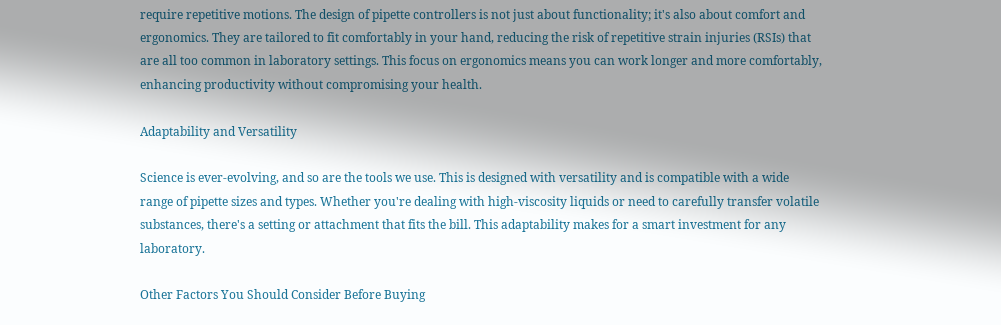require repetitive motions. The design of pipette controllers is not just about functionality; it's also about comfort and ergonomics. They are tailored to fit comfortably in your hand, reducing the risk of repetitive strain injuries (RSIs) that are all too common in laboratory settings. This focus on ergonomics means you can work longer and more comfortably, enhancing productivity without compromising your health.

Adaptability and Versatility

Science is ever-evolving, and so are the tools we use. This is designed with versatility and is compatible with a wide range of pipette sizes and types. Whether you're dealing with high-viscosity liquids or need to carefully transfer volatile substances, there's a setting or attachment that fits the bill. This adaptability makes for a smart investment for any laboratory.

Other Factors You Should Consider Before Buying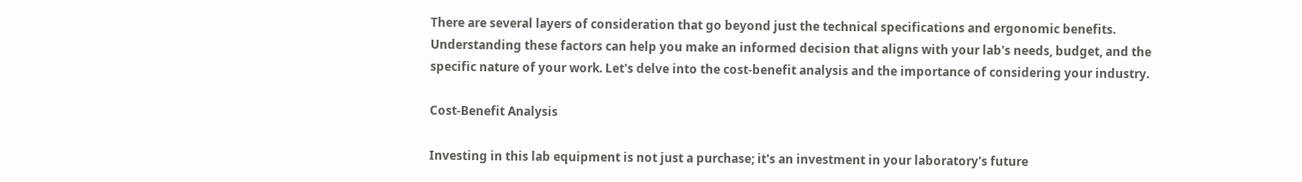There are several layers of consideration that go beyond just the technical specifications and ergonomic benefits. Understanding these factors can help you make an informed decision that aligns with your lab's needs, budget, and the specific nature of your work. Let's delve into the cost-benefit analysis and the importance of considering your industry.

Cost-Benefit Analysis

Investing in this lab equipment is not just a purchase; it's an investment in your laboratory's future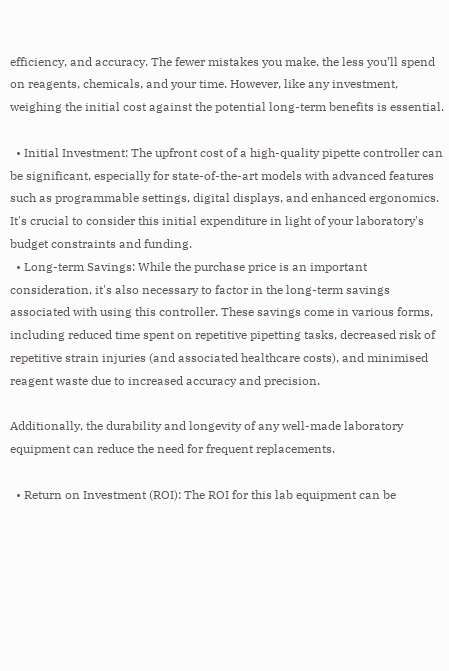efficiency, and accuracy. The fewer mistakes you make, the less you’ll spend on reagents, chemicals, and your time. However, like any investment, weighing the initial cost against the potential long-term benefits is essential.

  • Initial Investment: The upfront cost of a high-quality pipette controller can be significant, especially for state-of-the-art models with advanced features such as programmable settings, digital displays, and enhanced ergonomics. It's crucial to consider this initial expenditure in light of your laboratory's budget constraints and funding.
  • Long-term Savings: While the purchase price is an important consideration, it's also necessary to factor in the long-term savings associated with using this controller. These savings come in various forms, including reduced time spent on repetitive pipetting tasks, decreased risk of repetitive strain injuries (and associated healthcare costs), and minimised reagent waste due to increased accuracy and precision.

Additionally, the durability and longevity of any well-made laboratory equipment can reduce the need for frequent replacements.

  • Return on Investment (ROI): The ROI for this lab equipment can be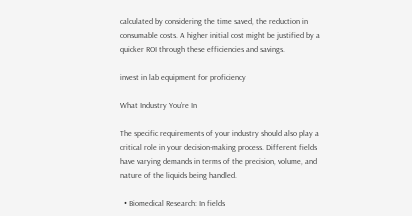calculated by considering the time saved, the reduction in consumable costs. A higher initial cost might be justified by a quicker ROI through these efficiencies and savings.

invest in lab equipment for proficiency

What Industry You’re In

The specific requirements of your industry should also play a critical role in your decision-making process. Different fields have varying demands in terms of the precision, volume, and nature of the liquids being handled.

  • Biomedical Research: In fields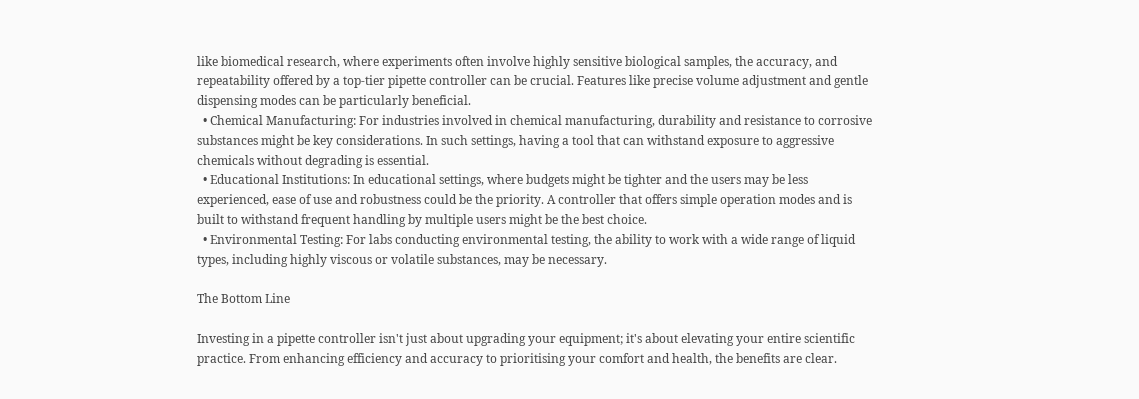like biomedical research, where experiments often involve highly sensitive biological samples, the accuracy, and repeatability offered by a top-tier pipette controller can be crucial. Features like precise volume adjustment and gentle dispensing modes can be particularly beneficial.
  • Chemical Manufacturing: For industries involved in chemical manufacturing, durability and resistance to corrosive substances might be key considerations. In such settings, having a tool that can withstand exposure to aggressive chemicals without degrading is essential.
  • Educational Institutions: In educational settings, where budgets might be tighter and the users may be less experienced, ease of use and robustness could be the priority. A controller that offers simple operation modes and is built to withstand frequent handling by multiple users might be the best choice.
  • Environmental Testing: For labs conducting environmental testing, the ability to work with a wide range of liquid types, including highly viscous or volatile substances, may be necessary.

The Bottom Line

Investing in a pipette controller isn't just about upgrading your equipment; it's about elevating your entire scientific practice. From enhancing efficiency and accuracy to prioritising your comfort and health, the benefits are clear.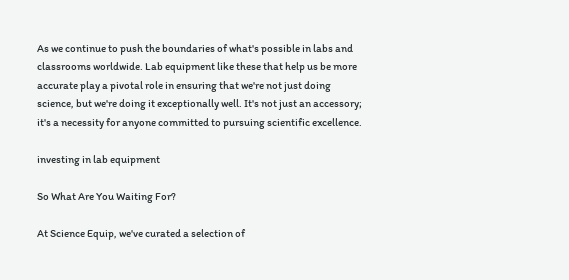As we continue to push the boundaries of what's possible in labs and classrooms worldwide. Lab equipment like these that help us be more accurate play a pivotal role in ensuring that we're not just doing science, but we're doing it exceptionally well. It's not just an accessory; it's a necessity for anyone committed to pursuing scientific excellence.

investing in lab equipment

So What Are You Waiting For?

At Science Equip, we've curated a selection of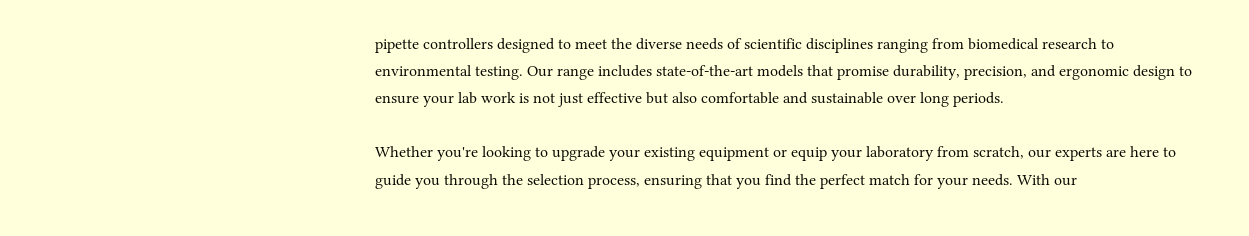pipette controllers designed to meet the diverse needs of scientific disciplines ranging from biomedical research to environmental testing. Our range includes state-of-the-art models that promise durability, precision, and ergonomic design to ensure your lab work is not just effective but also comfortable and sustainable over long periods.

Whether you're looking to upgrade your existing equipment or equip your laboratory from scratch, our experts are here to guide you through the selection process, ensuring that you find the perfect match for your needs. With our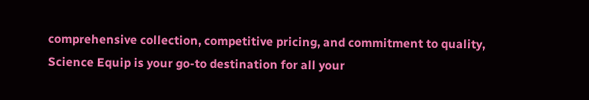comprehensive collection, competitive pricing, and commitment to quality, Science Equip is your go-to destination for all your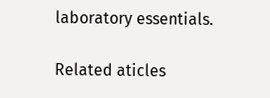laboratory essentials.

Related aticles